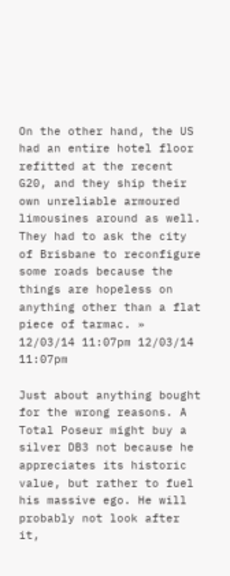On the other hand, the US had an entire hotel floor refitted at the recent G20, and they ship their own unreliable armoured limousines around as well. They had to ask the city of Brisbane to reconfigure some roads because the things are hopeless on anything other than a flat piece of tarmac. » 12/03/14 11:07pm 12/03/14 11:07pm

Just about anything bought for the wrong reasons. A Total Poseur might buy a silver DB3 not because he appreciates its historic value, but rather to fuel his massive ego. He will probably not look after it,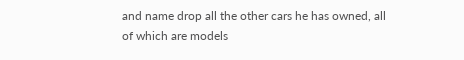and name drop all the other cars he has owned, all of which are models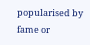popularised by fame or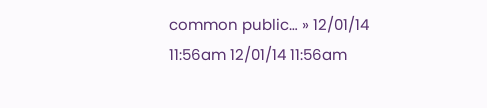common public… » 12/01/14 11:56am 12/01/14 11:56am